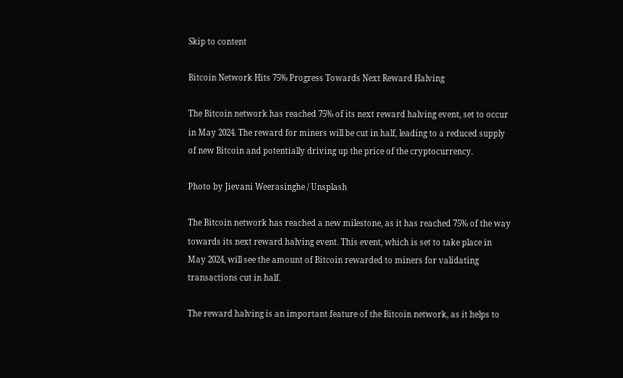Skip to content

Bitcoin Network Hits 75% Progress Towards Next Reward Halving

The Bitcoin network has reached 75% of its next reward halving event, set to occur in May 2024. The reward for miners will be cut in half, leading to a reduced supply of new Bitcoin and potentially driving up the price of the cryptocurrency.

Photo by Jievani Weerasinghe / Unsplash

The Bitcoin network has reached a new milestone, as it has reached 75% of the way towards its next reward halving event. This event, which is set to take place in May 2024, will see the amount of Bitcoin rewarded to miners for validating transactions cut in half.

The reward halving is an important feature of the Bitcoin network, as it helps to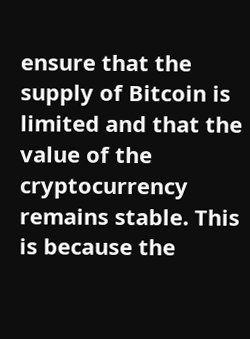ensure that the supply of Bitcoin is limited and that the value of the cryptocurrency remains stable. This is because the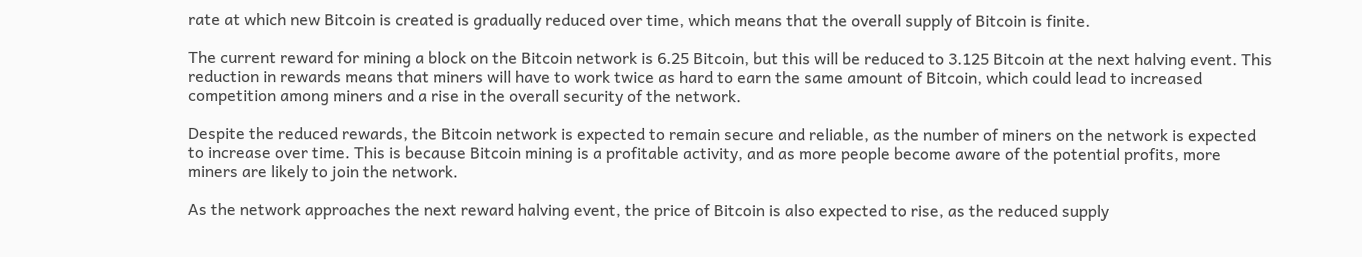rate at which new Bitcoin is created is gradually reduced over time, which means that the overall supply of Bitcoin is finite.

The current reward for mining a block on the Bitcoin network is 6.25 Bitcoin, but this will be reduced to 3.125 Bitcoin at the next halving event. This reduction in rewards means that miners will have to work twice as hard to earn the same amount of Bitcoin, which could lead to increased competition among miners and a rise in the overall security of the network.

Despite the reduced rewards, the Bitcoin network is expected to remain secure and reliable, as the number of miners on the network is expected to increase over time. This is because Bitcoin mining is a profitable activity, and as more people become aware of the potential profits, more miners are likely to join the network.

As the network approaches the next reward halving event, the price of Bitcoin is also expected to rise, as the reduced supply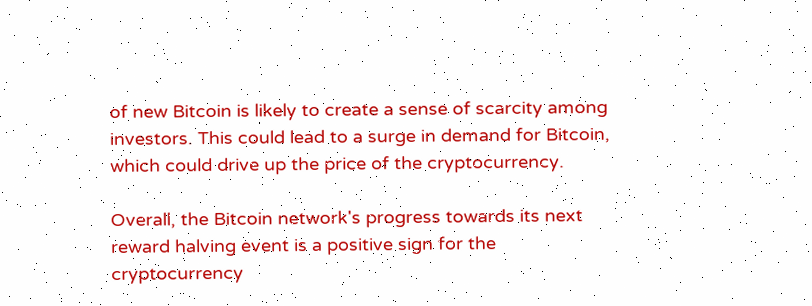of new Bitcoin is likely to create a sense of scarcity among investors. This could lead to a surge in demand for Bitcoin, which could drive up the price of the cryptocurrency.

Overall, the Bitcoin network's progress towards its next reward halving event is a positive sign for the cryptocurrency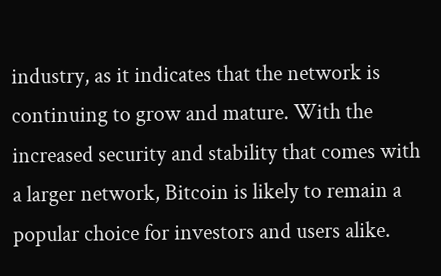industry, as it indicates that the network is continuing to grow and mature. With the increased security and stability that comes with a larger network, Bitcoin is likely to remain a popular choice for investors and users alike.